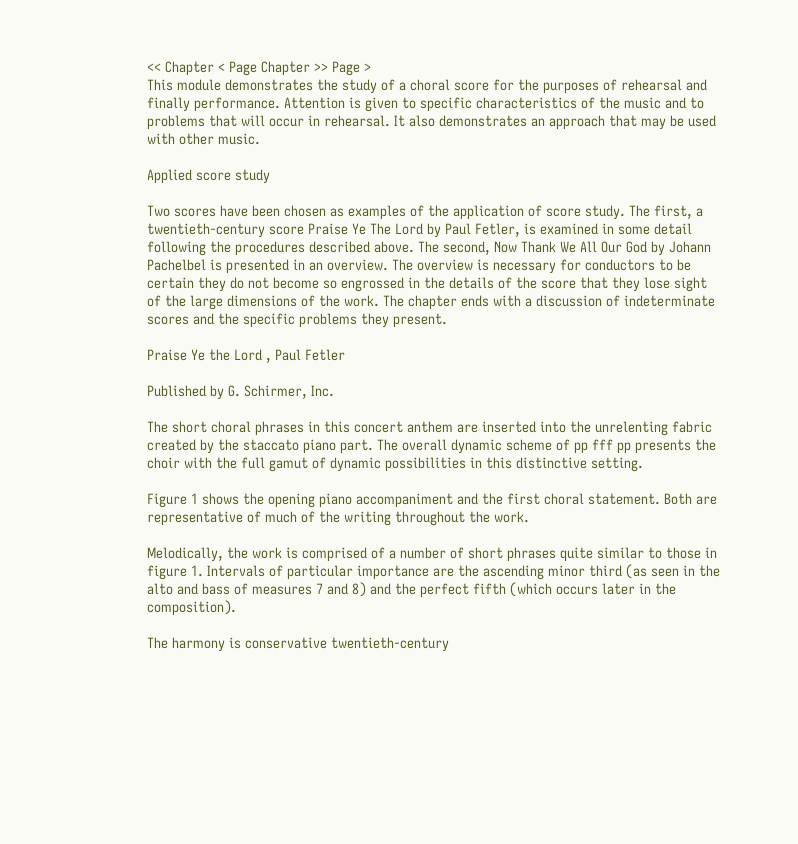<< Chapter < Page Chapter >> Page >
This module demonstrates the study of a choral score for the purposes of rehearsal and finally performance. Attention is given to specific characteristics of the music and to problems that will occur in rehearsal. It also demonstrates an approach that may be used with other music.

Applied score study

Two scores have been chosen as examples of the application of score study. The first, a twentieth-century score Praise Ye The Lord by Paul Fetler, is examined in some detail following the procedures described above. The second, Now Thank We All Our God by Johann Pachelbel is presented in an overview. The overview is necessary for conductors to be certain they do not become so engrossed in the details of the score that they lose sight of the large dimensions of the work. The chapter ends with a discussion of indeterminate scores and the specific problems they present.

Praise Ye the Lord , Paul Fetler

Published by G. Schirmer, Inc.

The short choral phrases in this concert anthem are inserted into the unrelenting fabric created by the staccato piano part. The overall dynamic scheme of pp fff pp presents the choir with the full gamut of dynamic possibilities in this distinctive setting.

Figure 1 shows the opening piano accompaniment and the first choral statement. Both are representative of much of the writing throughout the work.

Melodically, the work is comprised of a number of short phrases quite similar to those in figure 1. Intervals of particular importance are the ascending minor third (as seen in the alto and bass of measures 7 and 8) and the perfect fifth (which occurs later in the composition).

The harmony is conservative twentieth-century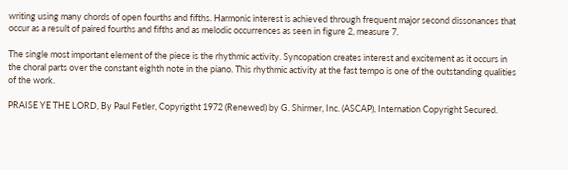writing using many chords of open fourths and fifths. Harmonic interest is achieved through frequent major second dissonances that occur as a result of paired fourths and fifths and as melodic occurrences as seen in figure 2, measure 7.

The single most important element of the piece is the rhythmic activity. Syncopation creates interest and excitement as it occurs in the choral parts over the constant eighth note in the piano. This rhythmic activity at the fast tempo is one of the outstanding qualities of the work.

PRAISE YE THE LORD, By Paul Fetler, Copyrigtht 1972 (Renewed) by G. Shirmer, Inc. (ASCAP), Internation Copyright Secured.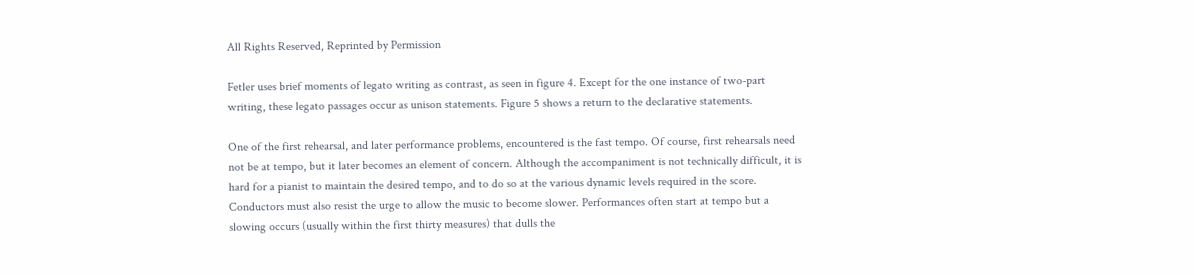All Rights Reserved, Reprinted by Permission

Fetler uses brief moments of legato writing as contrast, as seen in figure 4. Except for the one instance of two-part writing, these legato passages occur as unison statements. Figure 5 shows a return to the declarative statements.

One of the first rehearsal, and later performance problems, encountered is the fast tempo. Of course, first rehearsals need not be at tempo, but it later becomes an element of concern. Although the accompaniment is not technically difficult, it is hard for a pianist to maintain the desired tempo, and to do so at the various dynamic levels required in the score. Conductors must also resist the urge to allow the music to become slower. Performances often start at tempo but a slowing occurs (usually within the first thirty measures) that dulls the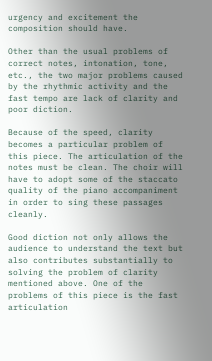urgency and excitement the composition should have.

Other than the usual problems of correct notes, intonation, tone, etc., the two major problems caused by the rhythmic activity and the fast tempo are lack of clarity and poor diction.

Because of the speed, clarity becomes a particular problem of this piece. The articulation of the notes must be clean. The choir will have to adopt some of the staccato quality of the piano accompaniment in order to sing these passages cleanly.

Good diction not only allows the audience to understand the text but also contributes substantially to solving the problem of clarity mentioned above. One of the problems of this piece is the fast articulation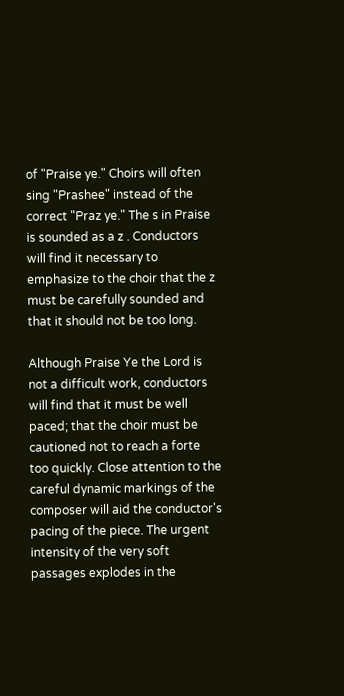of "Praise ye." Choirs will often sing "Prashee" instead of the correct "Praz ye." The s in Praise is sounded as a z . Conductors will find it necessary to emphasize to the choir that the z must be carefully sounded and that it should not be too long.

Although Praise Ye the Lord is not a difficult work, conductors will find that it must be well paced; that the choir must be cautioned not to reach a forte too quickly. Close attention to the careful dynamic markings of the composer will aid the conductor's pacing of the piece. The urgent intensity of the very soft passages explodes in the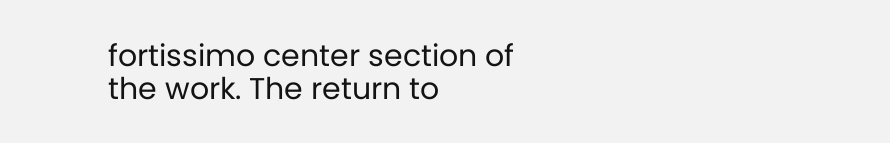fortissimo center section of the work. The return to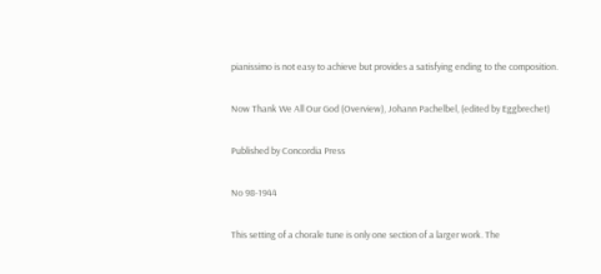pianissimo is not easy to achieve but provides a satisfying ending to the composition.

Now Thank We All Our God (Overview), Johann Pachelbel, (edited by Eggbrechet)

Published by Concordia Press

No 98-1944

This setting of a chorale tune is only one section of a larger work. The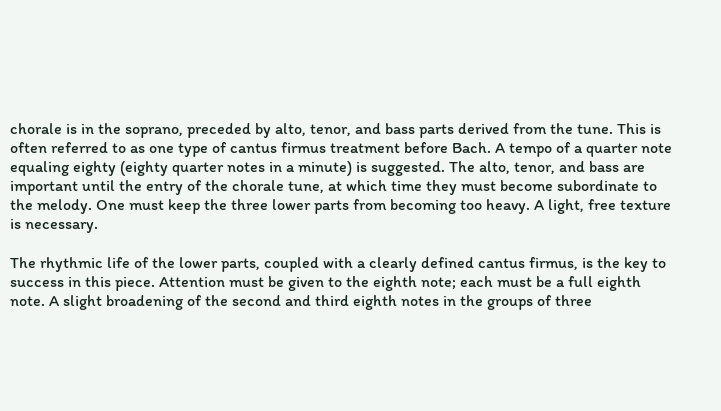chorale is in the soprano, preceded by alto, tenor, and bass parts derived from the tune. This is often referred to as one type of cantus firmus treatment before Bach. A tempo of a quarter note equaling eighty (eighty quarter notes in a minute) is suggested. The alto, tenor, and bass are important until the entry of the chorale tune, at which time they must become subordinate to the melody. One must keep the three lower parts from becoming too heavy. A light, free texture is necessary.

The rhythmic life of the lower parts, coupled with a clearly defined cantus firmus, is the key to success in this piece. Attention must be given to the eighth note; each must be a full eighth note. A slight broadening of the second and third eighth notes in the groups of three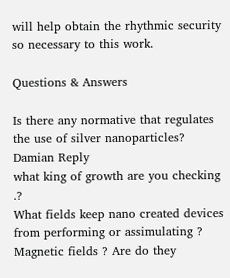will help obtain the rhythmic security so necessary to this work.

Questions & Answers

Is there any normative that regulates the use of silver nanoparticles?
Damian Reply
what king of growth are you checking .?
What fields keep nano created devices from performing or assimulating ? Magnetic fields ? Are do they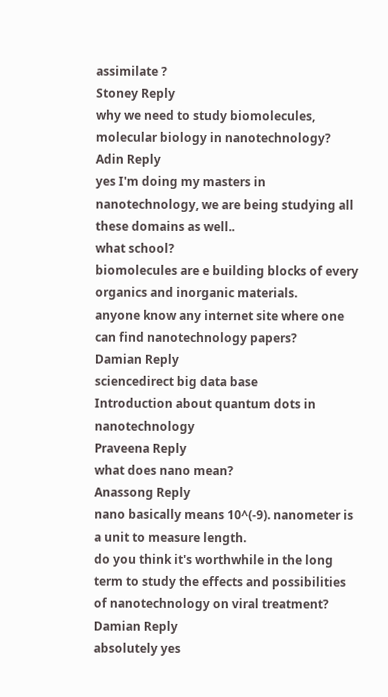assimilate ?
Stoney Reply
why we need to study biomolecules, molecular biology in nanotechnology?
Adin Reply
yes I'm doing my masters in nanotechnology, we are being studying all these domains as well..
what school?
biomolecules are e building blocks of every organics and inorganic materials.
anyone know any internet site where one can find nanotechnology papers?
Damian Reply
sciencedirect big data base
Introduction about quantum dots in nanotechnology
Praveena Reply
what does nano mean?
Anassong Reply
nano basically means 10^(-9). nanometer is a unit to measure length.
do you think it's worthwhile in the long term to study the effects and possibilities of nanotechnology on viral treatment?
Damian Reply
absolutely yes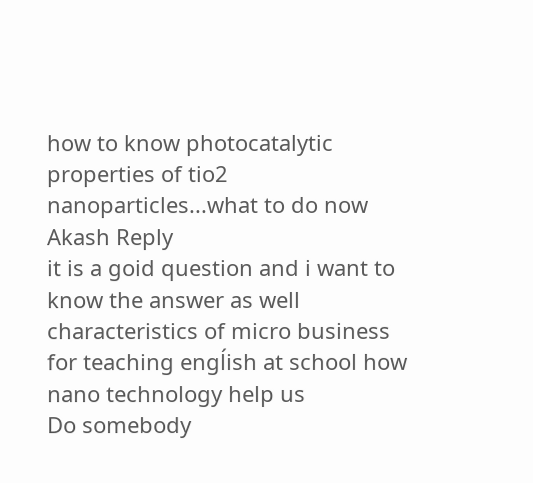how to know photocatalytic properties of tio2 nanoparticles...what to do now
Akash Reply
it is a goid question and i want to know the answer as well
characteristics of micro business
for teaching engĺish at school how nano technology help us
Do somebody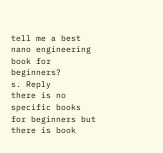tell me a best nano engineering book for beginners?
s. Reply
there is no specific books for beginners but there is book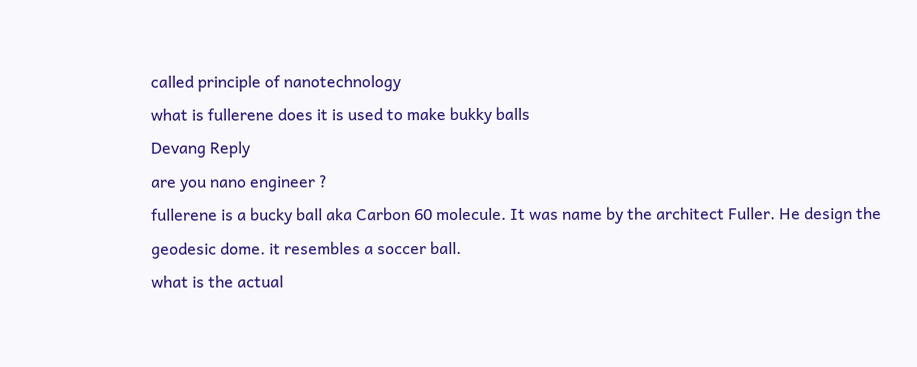called principle of nanotechnology
what is fullerene does it is used to make bukky balls
Devang Reply
are you nano engineer ?
fullerene is a bucky ball aka Carbon 60 molecule. It was name by the architect Fuller. He design the geodesic dome. it resembles a soccer ball.
what is the actual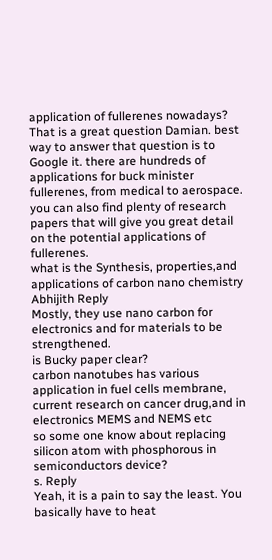application of fullerenes nowadays?
That is a great question Damian. best way to answer that question is to Google it. there are hundreds of applications for buck minister fullerenes, from medical to aerospace. you can also find plenty of research papers that will give you great detail on the potential applications of fullerenes.
what is the Synthesis, properties,and applications of carbon nano chemistry
Abhijith Reply
Mostly, they use nano carbon for electronics and for materials to be strengthened.
is Bucky paper clear?
carbon nanotubes has various application in fuel cells membrane, current research on cancer drug,and in electronics MEMS and NEMS etc
so some one know about replacing silicon atom with phosphorous in semiconductors device?
s. Reply
Yeah, it is a pain to say the least. You basically have to heat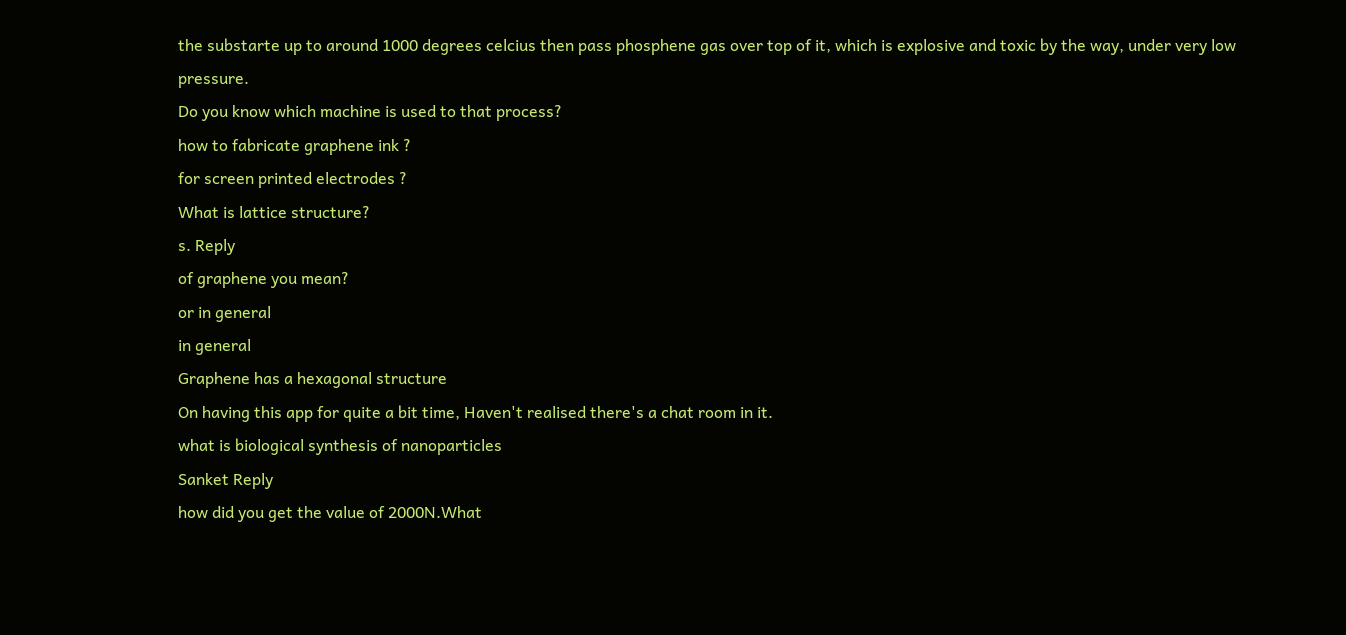the substarte up to around 1000 degrees celcius then pass phosphene gas over top of it, which is explosive and toxic by the way, under very low pressure.
Do you know which machine is used to that process?
how to fabricate graphene ink ?
for screen printed electrodes ?
What is lattice structure?
s. Reply
of graphene you mean?
or in general
in general
Graphene has a hexagonal structure
On having this app for quite a bit time, Haven't realised there's a chat room in it.
what is biological synthesis of nanoparticles
Sanket Reply
how did you get the value of 2000N.What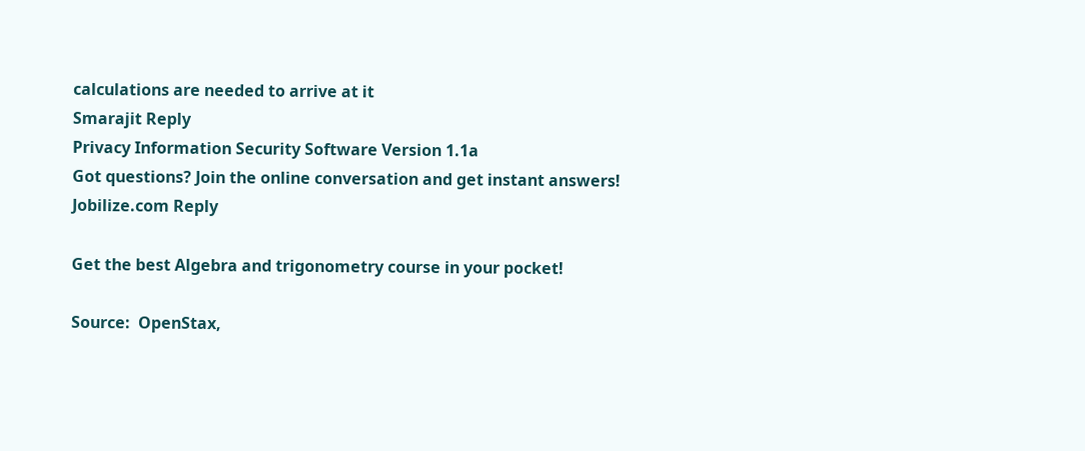calculations are needed to arrive at it
Smarajit Reply
Privacy Information Security Software Version 1.1a
Got questions? Join the online conversation and get instant answers!
Jobilize.com Reply

Get the best Algebra and trigonometry course in your pocket!

Source:  OpenStax,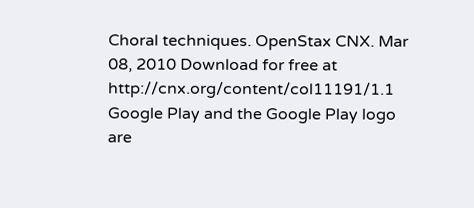Choral techniques. OpenStax CNX. Mar 08, 2010 Download for free at http://cnx.org/content/col11191/1.1
Google Play and the Google Play logo are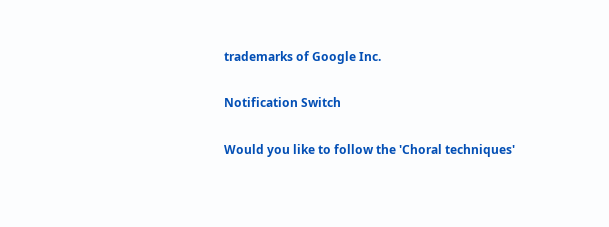trademarks of Google Inc.

Notification Switch

Would you like to follow the 'Choral techniques'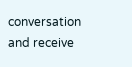conversation and receive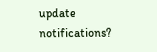update notifications?